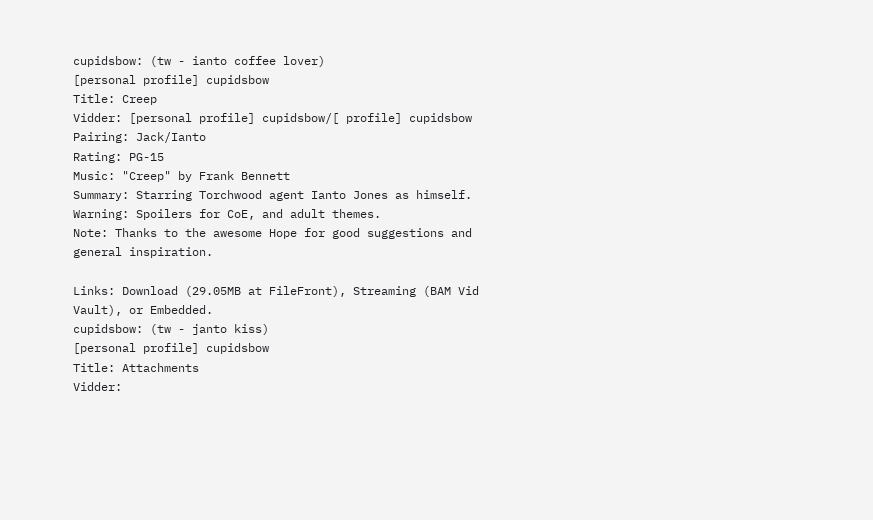cupidsbow: (tw - ianto coffee lover)
[personal profile] cupidsbow
Title: Creep
Vidder: [personal profile] cupidsbow/[ profile] cupidsbow
Pairing: Jack/Ianto
Rating: PG-15
Music: "Creep" by Frank Bennett
Summary: Starring Torchwood agent Ianto Jones as himself.
Warning: Spoilers for CoE, and adult themes.
Note: Thanks to the awesome Hope for good suggestions and general inspiration.

Links: Download (29.05MB at FileFront), Streaming (BAM Vid Vault), or Embedded.
cupidsbow: (tw - janto kiss)
[personal profile] cupidsbow
Title: Attachments
Vidder: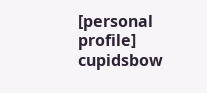[personal profile] cupidsbow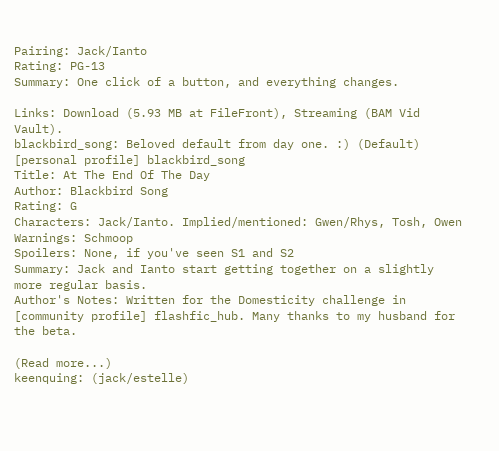Pairing: Jack/Ianto
Rating: PG-13
Summary: One click of a button, and everything changes.

Links: Download (5.93 MB at FileFront), Streaming (BAM Vid Vault).
blackbird_song: Beloved default from day one. :) (Default)
[personal profile] blackbird_song
Title: At The End Of The Day
Author: Blackbird Song
Rating: G
Characters: Jack/Ianto. Implied/mentioned: Gwen/Rhys, Tosh, Owen
Warnings: Schmoop
Spoilers: None, if you've seen S1 and S2
Summary: Jack and Ianto start getting together on a slightly more regular basis.
Author's Notes: Written for the Domesticity challenge in [community profile] flashfic_hub. Many thanks to my husband for the beta.

(Read more...)
keenquing: (jack/estelle)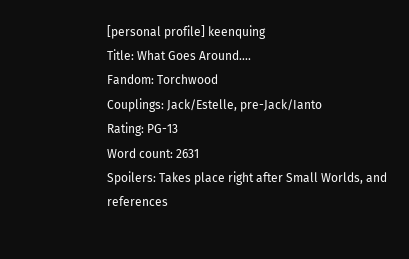[personal profile] keenquing
Title: What Goes Around....
Fandom: Torchwood
Couplings: Jack/Estelle, pre-Jack/Ianto
Rating: PG-13
Word count: 2631
Spoilers: Takes place right after Small Worlds, and references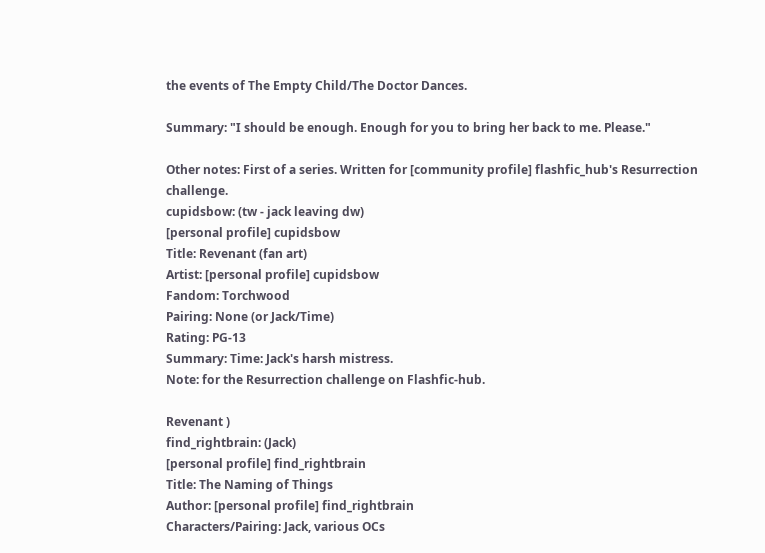the events of The Empty Child/The Doctor Dances.

Summary: "I should be enough. Enough for you to bring her back to me. Please."

Other notes: First of a series. Written for [community profile] flashfic_hub's Resurrection challenge.
cupidsbow: (tw - jack leaving dw)
[personal profile] cupidsbow
Title: Revenant (fan art)
Artist: [personal profile] cupidsbow
Fandom: Torchwood
Pairing: None (or Jack/Time)
Rating: PG-13
Summary: Time: Jack's harsh mistress.
Note: for the Resurrection challenge on Flashfic-hub.

Revenant )
find_rightbrain: (Jack)
[personal profile] find_rightbrain
Title: The Naming of Things
Author: [personal profile] find_rightbrain
Characters/Pairing: Jack, various OCs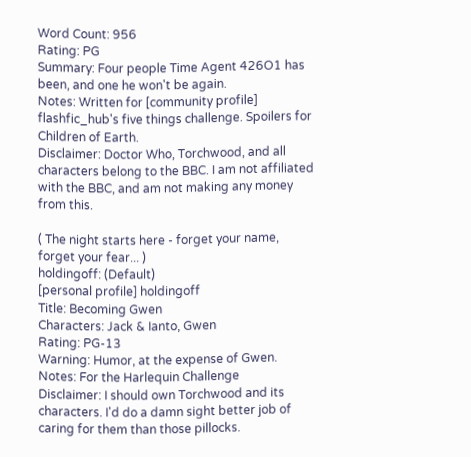Word Count: 956
Rating: PG
Summary: Four people Time Agent 426O1 has been, and one he won't be again.
Notes: Written for [community profile] flashfic_hub's five things challenge. Spoilers for Children of Earth.
Disclaimer: Doctor Who, Torchwood, and all characters belong to the BBC. I am not affiliated with the BBC, and am not making any money from this.

( The night starts here - forget your name, forget your fear... )
holdingoff: (Default)
[personal profile] holdingoff
Title: Becoming Gwen
Characters: Jack & Ianto, Gwen
Rating: PG-13
Warning: Humor, at the expense of Gwen.
Notes: For the Harlequin Challenge
Disclaimer: I should own Torchwood and its characters. I'd do a damn sight better job of caring for them than those pillocks.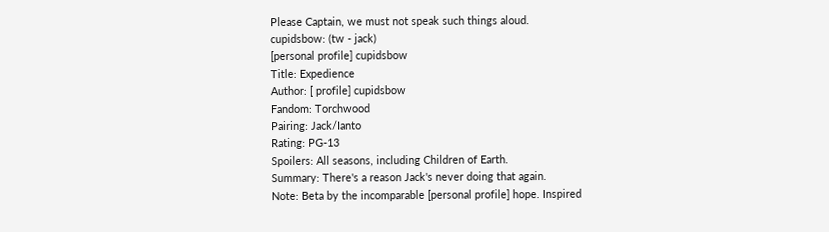Please Captain, we must not speak such things aloud.
cupidsbow: (tw - jack)
[personal profile] cupidsbow
Title: Expedience
Author: [ profile] cupidsbow
Fandom: Torchwood
Pairing: Jack/Ianto
Rating: PG-13
Spoilers: All seasons, including Children of Earth.
Summary: There's a reason Jack's never doing that again.
Note: Beta by the incomparable [personal profile] hope. Inspired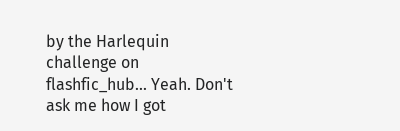by the Harlequin challenge on flashfic_hub... Yeah. Don't ask me how I got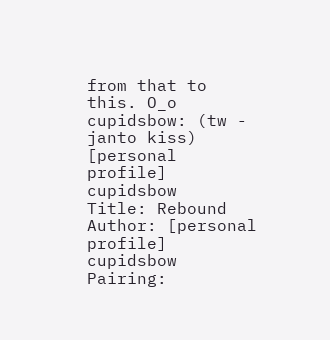from that to this. O_o
cupidsbow: (tw - janto kiss)
[personal profile] cupidsbow
Title: Rebound
Author: [personal profile] cupidsbow
Pairing: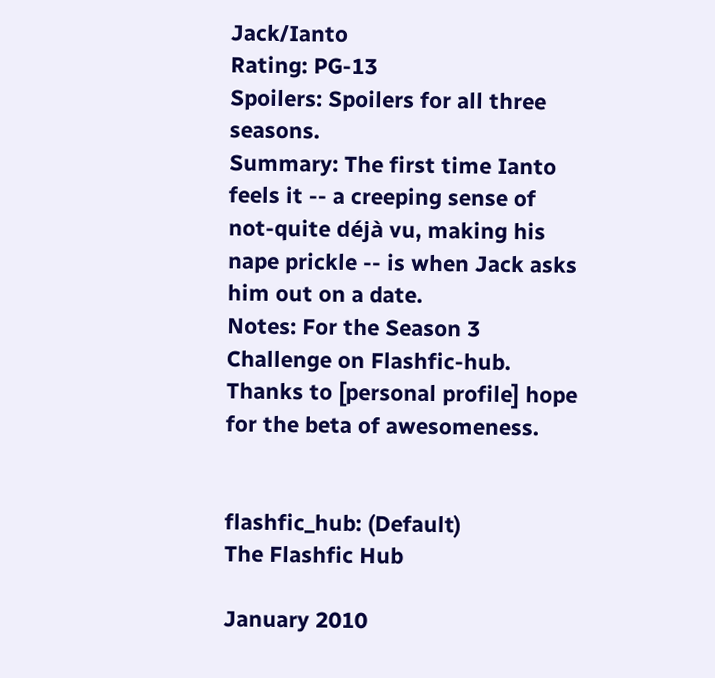Jack/Ianto
Rating: PG-13
Spoilers: Spoilers for all three seasons.
Summary: The first time Ianto feels it -- a creeping sense of not-quite déjà vu, making his nape prickle -- is when Jack asks him out on a date.
Notes: For the Season 3 Challenge on Flashfic-hub. Thanks to [personal profile] hope for the beta of awesomeness.


flashfic_hub: (Default)
The Flashfic Hub

January 2010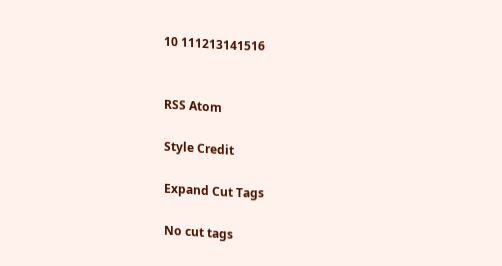10 111213141516


RSS Atom

Style Credit

Expand Cut Tags

No cut tags